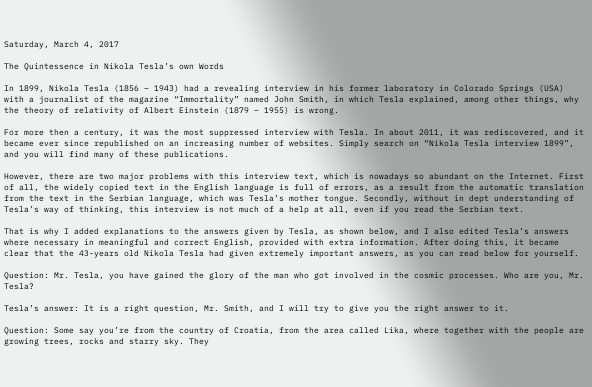Saturday, March 4, 2017

The Quintessence in Nikola Tesla’s own Words

In 1899, Nikola Tesla (1856 – 1943) had a revealing interview in his former laboratory in Colorado Springs (USA) with a journalist of the magazine “Immortality” named John Smith, in which Tesla explained, among other things, why the theory of relativity of Albert Einstein (1879 – 1955) is wrong.

For more then a century, it was the most suppressed interview with Tesla. In about 2011, it was rediscovered, and it became ever since republished on an increasing number of websites. Simply search on “Nikola Tesla interview 1899”, and you will find many of these publications.

However, there are two major problems with this interview text, which is nowadays so abundant on the Internet. First of all, the widely copied text in the English language is full of errors, as a result from the automatic translation from the text in the Serbian language, which was Tesla’s mother tongue. Secondly, without in dept understanding of Tesla’s way of thinking, this interview is not much of a help at all, even if you read the Serbian text.

That is why I added explanations to the answers given by Tesla, as shown below, and I also edited Tesla’s answers where necessary in meaningful and correct English, provided with extra information. After doing this, it became clear that the 43-years old Nikola Tesla had given extremely important answers, as you can read below for yourself.

Question: Mr. Tesla, you have gained the glory of the man who got involved in the cosmic processes. Who are you, Mr. Tesla?

Tesla’s answer: It is a right question, Mr. Smith, and I will try to give you the right answer to it.

Question: Some say you’re from the country of Croatia, from the area called Lika, where together with the people are growing trees, rocks and starry sky. They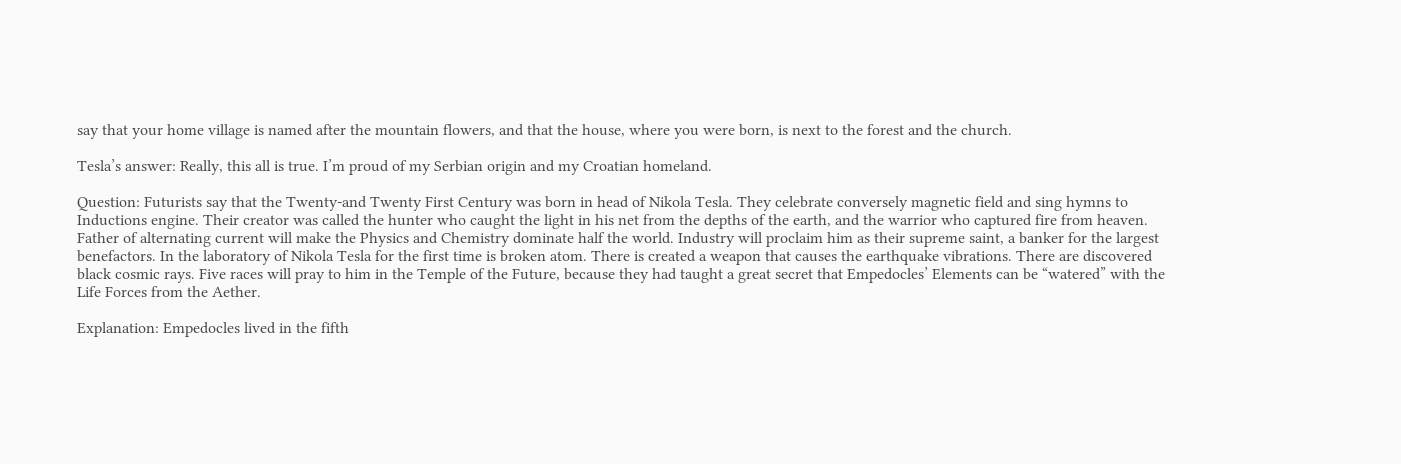say that your home village is named after the mountain flowers, and that the house, where you were born, is next to the forest and the church.

Tesla’s answer: Really, this all is true. I’m proud of my Serbian origin and my Croatian homeland.

Question: Futurists say that the Twenty-and Twenty First Century was born in head of Nikola Tesla. They celebrate conversely magnetic field and sing hymns to Inductions engine. Their creator was called the hunter who caught the light in his net from the depths of the earth, and the warrior who captured fire from heaven. Father of alternating current will make the Physics and Chemistry dominate half the world. Industry will proclaim him as their supreme saint, a banker for the largest benefactors. In the laboratory of Nikola Tesla for the first time is broken atom. There is created a weapon that causes the earthquake vibrations. There are discovered black cosmic rays. Five races will pray to him in the Temple of the Future, because they had taught a great secret that Empedocles’ Elements can be “watered” with the Life Forces from the Aether.

Explanation: Empedocles lived in the fifth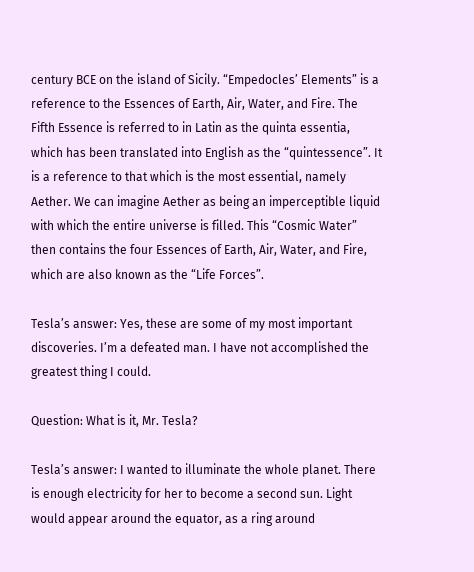century BCE on the island of Sicily. “Empedocles’ Elements” is a reference to the Essences of Earth, Air, Water, and Fire. The Fifth Essence is referred to in Latin as the quinta essentia, which has been translated into English as the “quintessence”. It is a reference to that which is the most essential, namely Aether. We can imagine Aether as being an imperceptible liquid with which the entire universe is filled. This “Cosmic Water” then contains the four Essences of Earth, Air, Water, and Fire, which are also known as the “Life Forces”.

Tesla’s answer: Yes, these are some of my most important discoveries. I’m a defeated man. I have not accomplished the greatest thing I could.

Question: What is it, Mr. Tesla?

Tesla’s answer: I wanted to illuminate the whole planet. There is enough electricity for her to become a second sun. Light would appear around the equator, as a ring around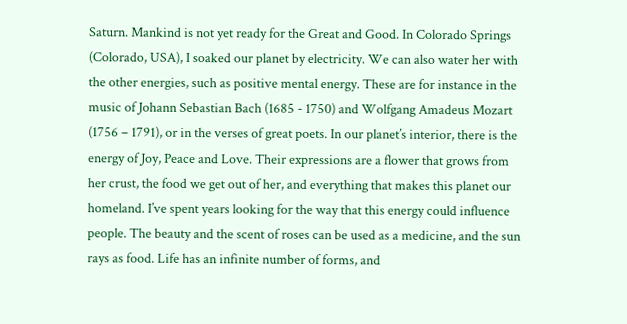Saturn. Mankind is not yet ready for the Great and Good. In Colorado Springs (Colorado, USA), I soaked our planet by electricity. We can also water her with the other energies, such as positive mental energy. These are for instance in the music of Johann Sebastian Bach (1685 - 1750) and Wolfgang Amadeus Mozart (1756 – 1791), or in the verses of great poets. In our planet’s interior, there is the energy of Joy, Peace and Love. Their expressions are a flower that grows from her crust, the food we get out of her, and everything that makes this planet our homeland. I’ve spent years looking for the way that this energy could influence people. The beauty and the scent of roses can be used as a medicine, and the sun rays as food. Life has an infinite number of forms, and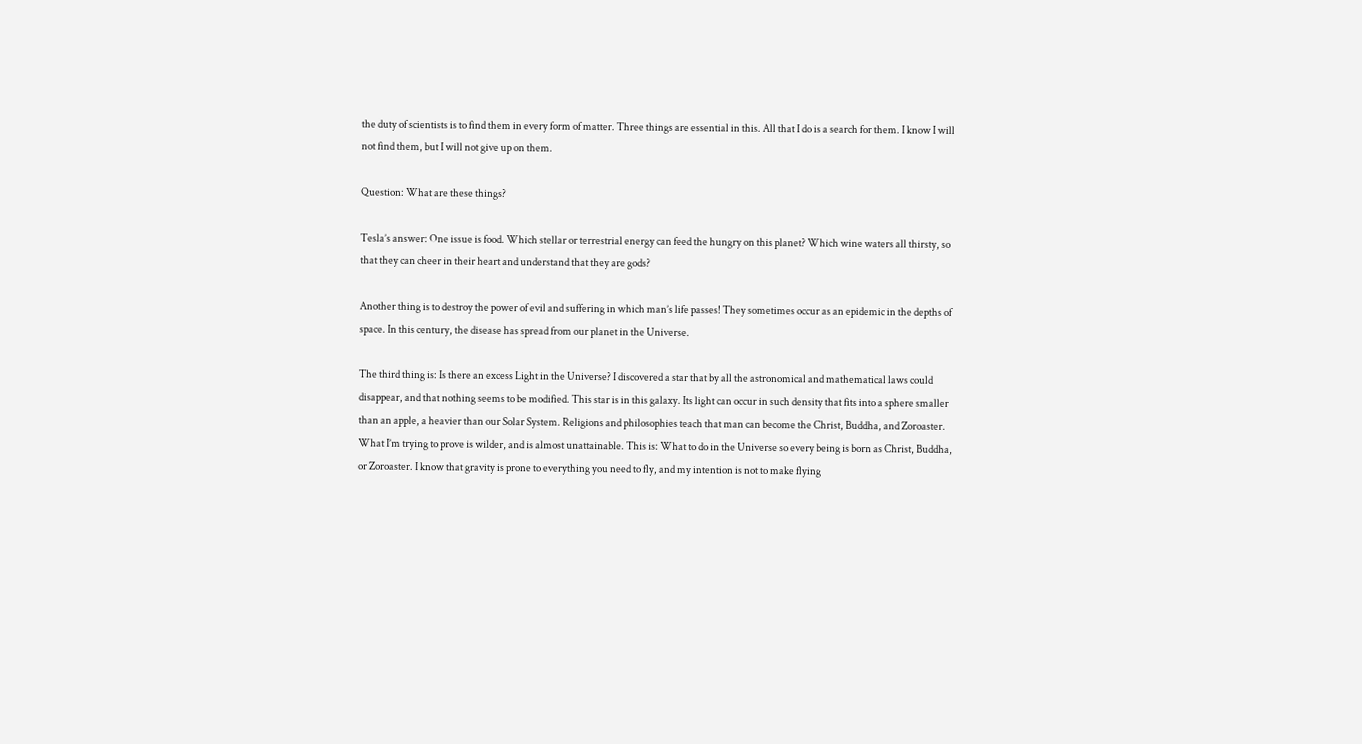the duty of scientists is to find them in every form of matter. Three things are essential in this. All that I do is a search for them. I know I will not find them, but I will not give up on them.

Question: What are these things?

Tesla’s answer: One issue is food. Which stellar or terrestrial energy can feed the hungry on this planet? Which wine waters all thirsty, so that they can cheer in their heart and understand that they are gods?

Another thing is to destroy the power of evil and suffering in which man’s life passes! They sometimes occur as an epidemic in the depths of space. In this century, the disease has spread from our planet in the Universe.

The third thing is: Is there an excess Light in the Universe? I discovered a star that by all the astronomical and mathematical laws could disappear, and that nothing seems to be modified. This star is in this galaxy. Its light can occur in such density that fits into a sphere smaller than an apple, a heavier than our Solar System. Religions and philosophies teach that man can become the Christ, Buddha, and Zoroaster. What I’m trying to prove is wilder, and is almost unattainable. This is: What to do in the Universe so every being is born as Christ, Buddha, or Zoroaster. I know that gravity is prone to everything you need to fly, and my intention is not to make flying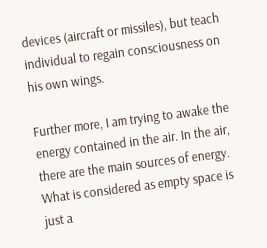devices (aircraft or missiles), but teach individual to regain consciousness on his own wings.

Further more, I am trying to awake the energy contained in the air. In the air, there are the main sources of energy. What is considered as empty space is just a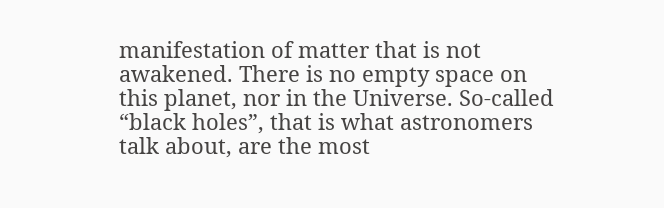manifestation of matter that is not awakened. There is no empty space on this planet, nor in the Universe. So-called “black holes”, that is what astronomers talk about, are the most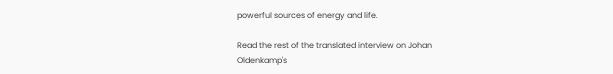powerful sources of energy and life.

Read the rest of the translated interview on Johan Oldenkamp's